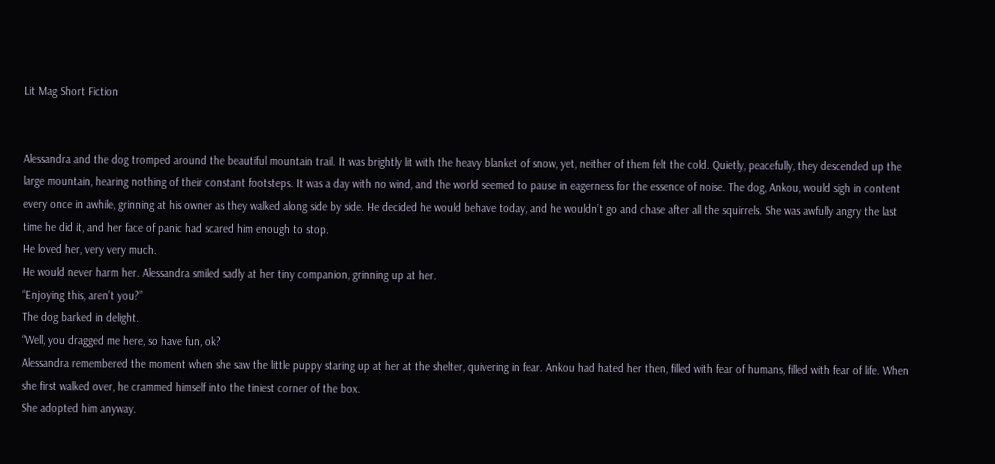Lit Mag Short Fiction


Alessandra and the dog tromped around the beautiful mountain trail. It was brightly lit with the heavy blanket of snow, yet, neither of them felt the cold. Quietly, peacefully, they descended up the large mountain, hearing nothing of their constant footsteps. It was a day with no wind, and the world seemed to pause in eagerness for the essence of noise. The dog, Ankou, would sigh in content every once in awhile, grinning at his owner as they walked along side by side. He decided he would behave today, and he wouldn’t go and chase after all the squirrels. She was awfully angry the last time he did it, and her face of panic had scared him enough to stop.
He loved her, very very much.
He would never harm her. Alessandra smiled sadly at her tiny companion, grinning up at her.
“Enjoying this, aren’t you?”
The dog barked in delight.
“Well, you dragged me here, so have fun, ok?
Alessandra remembered the moment when she saw the little puppy staring up at her at the shelter, quivering in fear. Ankou had hated her then, filled with fear of humans, filled with fear of life. When she first walked over, he crammed himself into the tiniest corner of the box.
She adopted him anyway.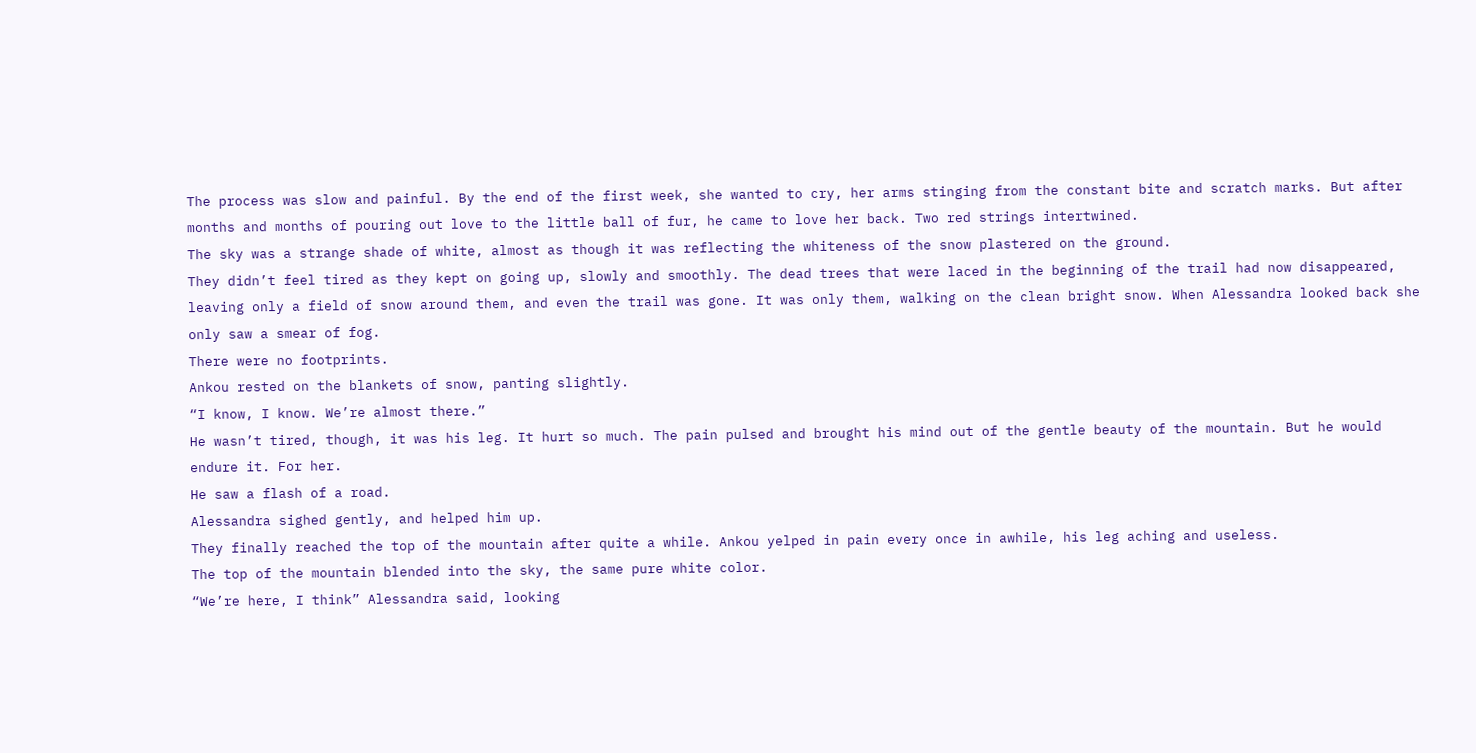The process was slow and painful. By the end of the first week, she wanted to cry, her arms stinging from the constant bite and scratch marks. But after months and months of pouring out love to the little ball of fur, he came to love her back. Two red strings intertwined.
The sky was a strange shade of white, almost as though it was reflecting the whiteness of the snow plastered on the ground.
They didn’t feel tired as they kept on going up, slowly and smoothly. The dead trees that were laced in the beginning of the trail had now disappeared, leaving only a field of snow around them, and even the trail was gone. It was only them, walking on the clean bright snow. When Alessandra looked back she only saw a smear of fog.
There were no footprints.
Ankou rested on the blankets of snow, panting slightly.
“I know, I know. We’re almost there.”
He wasn’t tired, though, it was his leg. It hurt so much. The pain pulsed and brought his mind out of the gentle beauty of the mountain. But he would endure it. For her.
He saw a flash of a road.
Alessandra sighed gently, and helped him up.
They finally reached the top of the mountain after quite a while. Ankou yelped in pain every once in awhile, his leg aching and useless.
The top of the mountain blended into the sky, the same pure white color.
“We’re here, I think” Alessandra said, looking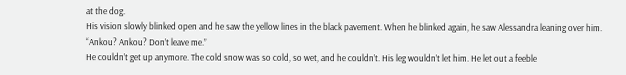at the dog.
His vision slowly blinked open and he saw the yellow lines in the black pavement. When he blinked again, he saw Alessandra leaning over him.
“Ankou? Ankou? Don’t leave me.”
He couldn’t get up anymore. The cold snow was so cold, so wet, and he couldn’t. His leg wouldn’t let him. He let out a feeble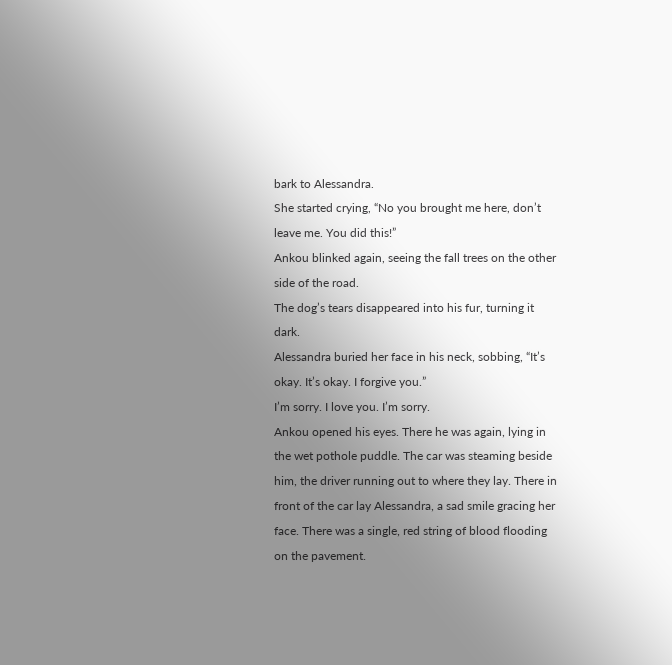bark to Alessandra.
She started crying, “No you brought me here, don’t leave me. You did this!”
Ankou blinked again, seeing the fall trees on the other side of the road.
The dog’s tears disappeared into his fur, turning it dark.
Alessandra buried her face in his neck, sobbing, “It’s okay. It’s okay. I forgive you.”
I’m sorry. I love you. I’m sorry.
Ankou opened his eyes. There he was again, lying in the wet pothole puddle. The car was steaming beside him, the driver running out to where they lay. There in front of the car lay Alessandra, a sad smile gracing her face. There was a single, red string of blood flooding on the pavement.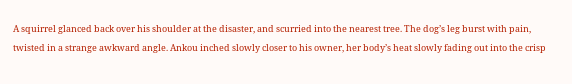A squirrel glanced back over his shoulder at the disaster, and scurried into the nearest tree. The dog’s leg burst with pain, twisted in a strange awkward angle. Ankou inched slowly closer to his owner, her body’s heat slowly fading out into the crisp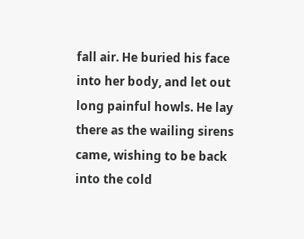fall air. He buried his face into her body, and let out long painful howls. He lay there as the wailing sirens came, wishing to be back into the cold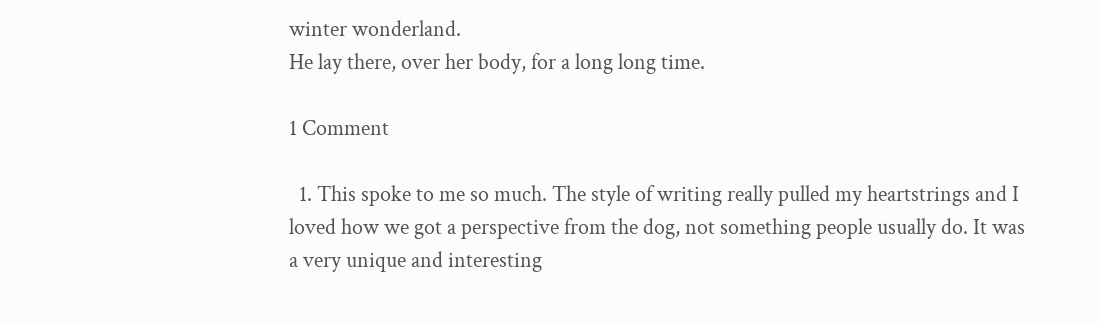winter wonderland.
He lay there, over her body, for a long long time.

1 Comment

  1. This spoke to me so much. The style of writing really pulled my heartstrings and I loved how we got a perspective from the dog, not something people usually do. It was a very unique and interesting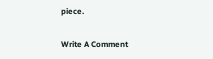piece.

Write A Comment